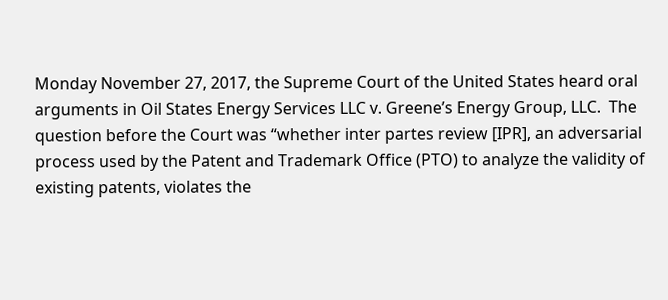Monday November 27, 2017, the Supreme Court of the United States heard oral arguments in Oil States Energy Services LLC v. Greene’s Energy Group, LLC.  The question before the Court was “whether inter partes review [IPR], an adversarial process used by the Patent and Trademark Office (PTO) to analyze the validity of existing patents, violates the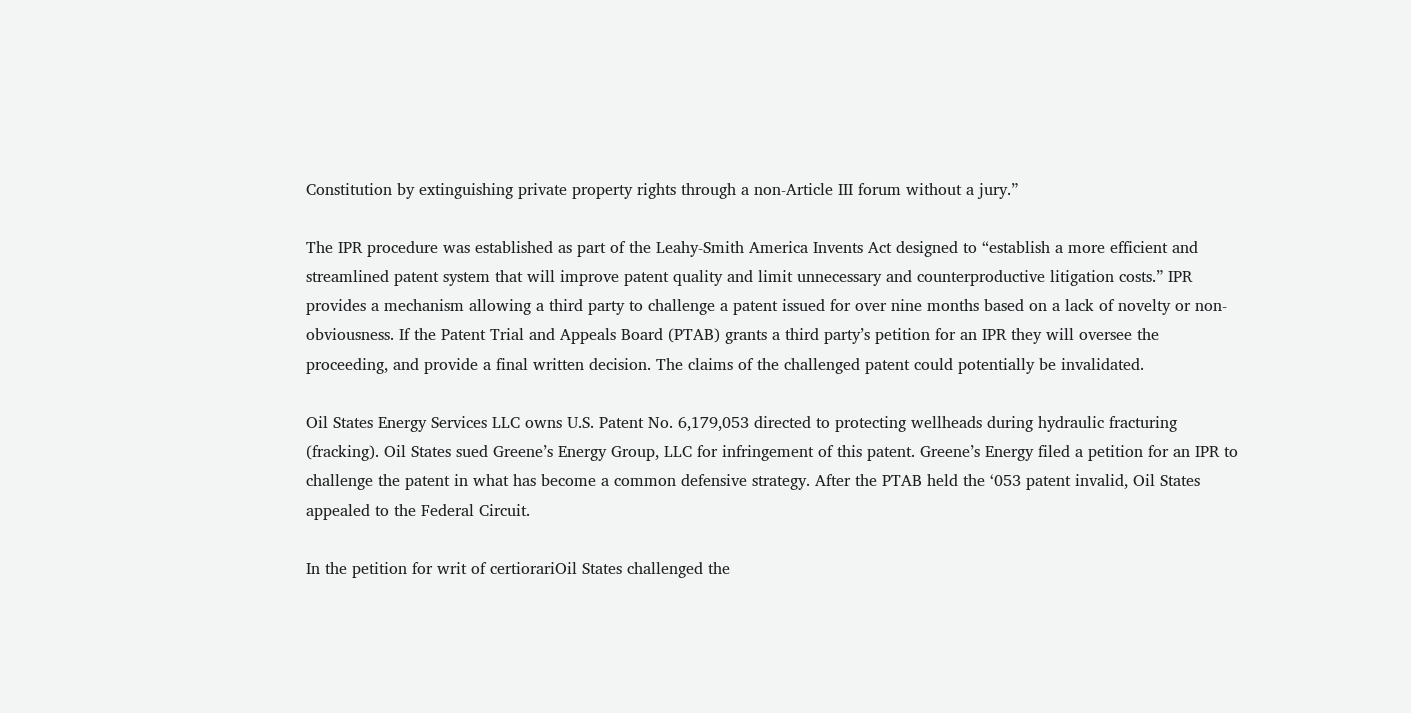Constitution by extinguishing private property rights through a non-Article III forum without a jury.”

The IPR procedure was established as part of the Leahy-Smith America Invents Act designed to “establish a more efficient and streamlined patent system that will improve patent quality and limit unnecessary and counterproductive litigation costs.” IPR provides a mechanism allowing a third party to challenge a patent issued for over nine months based on a lack of novelty or non-obviousness. If the Patent Trial and Appeals Board (PTAB) grants a third party’s petition for an IPR they will oversee the proceeding, and provide a final written decision. The claims of the challenged patent could potentially be invalidated.

Oil States Energy Services LLC owns U.S. Patent No. 6,179,053 directed to protecting wellheads during hydraulic fracturing (fracking). Oil States sued Greene’s Energy Group, LLC for infringement of this patent. Greene’s Energy filed a petition for an IPR to challenge the patent in what has become a common defensive strategy. After the PTAB held the ‘053 patent invalid, Oil States appealed to the Federal Circuit.

In the petition for writ of certiorariOil States challenged the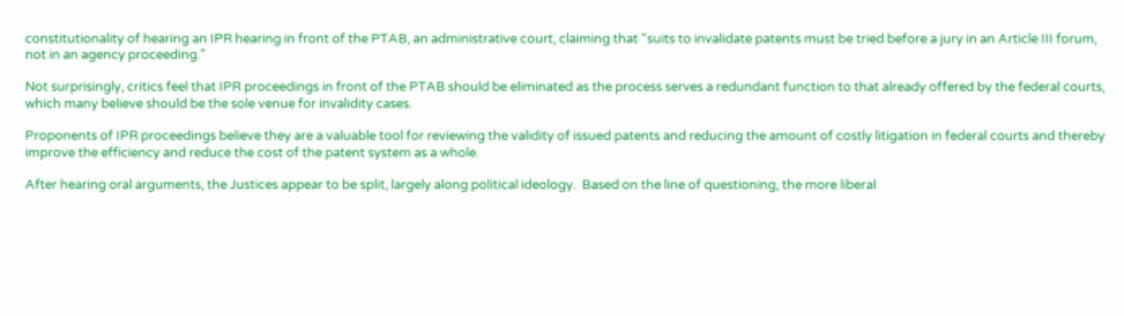constitutionality of hearing an IPR hearing in front of the PTAB, an administrative court, claiming that “suits to invalidate patents must be tried before a jury in an Article III forum, not in an agency proceeding.”

Not surprisingly, critics feel that IPR proceedings in front of the PTAB should be eliminated as the process serves a redundant function to that already offered by the federal courts, which many believe should be the sole venue for invalidity cases.

Proponents of IPR proceedings believe they are a valuable tool for reviewing the validity of issued patents and reducing the amount of costly litigation in federal courts and thereby improve the efficiency and reduce the cost of the patent system as a whole.

After hearing oral arguments, the Justices appear to be split, largely along political ideology.  Based on the line of questioning, the more liberal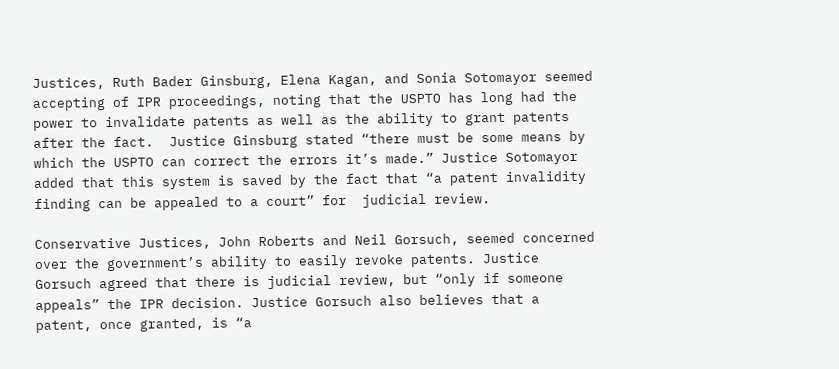Justices, Ruth Bader Ginsburg, Elena Kagan, and Sonia Sotomayor seemed accepting of IPR proceedings, noting that the USPTO has long had the power to invalidate patents as well as the ability to grant patents after the fact.  Justice Ginsburg stated “there must be some means by which the USPTO can correct the errors it’s made.” Justice Sotomayor added that this system is saved by the fact that “a patent invalidity finding can be appealed to a court” for  judicial review.

Conservative Justices, John Roberts and Neil Gorsuch, seemed concerned over the government’s ability to easily revoke patents. Justice Gorsuch agreed that there is judicial review, but “only if someone appeals” the IPR decision. Justice Gorsuch also believes that a patent, once granted, is “a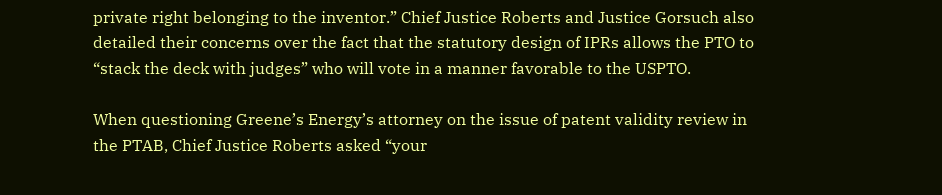private right belonging to the inventor.” Chief Justice Roberts and Justice Gorsuch also detailed their concerns over the fact that the statutory design of IPRs allows the PTO to “stack the deck with judges” who will vote in a manner favorable to the USPTO.

When questioning Greene’s Energy’s attorney on the issue of patent validity review in the PTAB, Chief Justice Roberts asked “your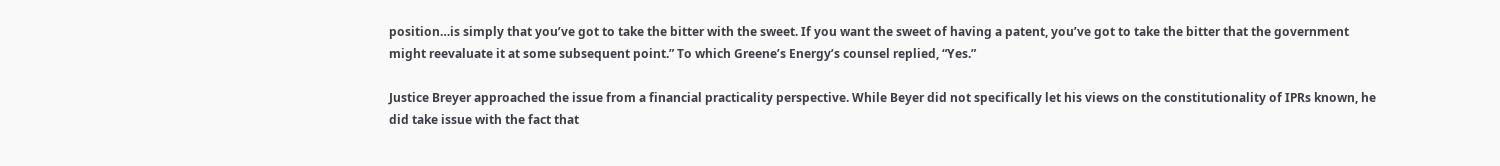position…is simply that you’ve got to take the bitter with the sweet. If you want the sweet of having a patent, you’ve got to take the bitter that the government might reevaluate it at some subsequent point.” To which Greene’s Energy’s counsel replied, “Yes.”

Justice Breyer approached the issue from a financial practicality perspective. While Beyer did not specifically let his views on the constitutionality of IPRs known, he did take issue with the fact that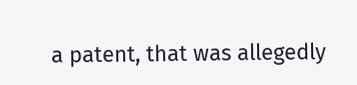a patent, that was allegedly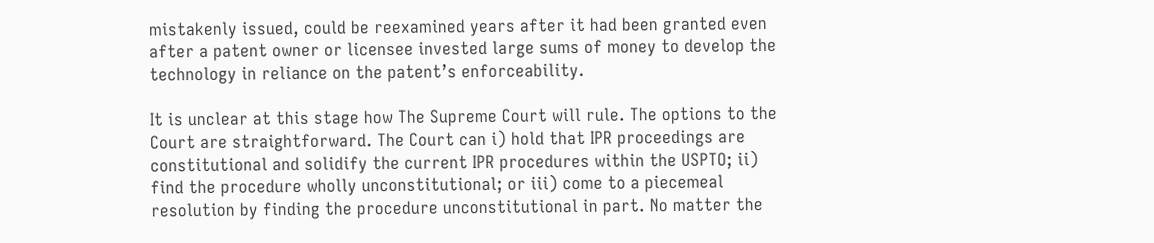mistakenly issued, could be reexamined years after it had been granted even after a patent owner or licensee invested large sums of money to develop the technology in reliance on the patent’s enforceability.

It is unclear at this stage how The Supreme Court will rule. The options to the Court are straightforward. The Court can i) hold that IPR proceedings are constitutional and solidify the current IPR procedures within the USPTO; ii) find the procedure wholly unconstitutional; or iii) come to a piecemeal resolution by finding the procedure unconstitutional in part. No matter the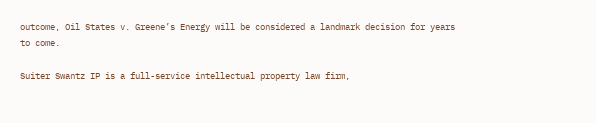outcome, Oil States v. Greene’s Energy will be considered a landmark decision for years to come.

Suiter Swantz IP is a full-service intellectual property law firm,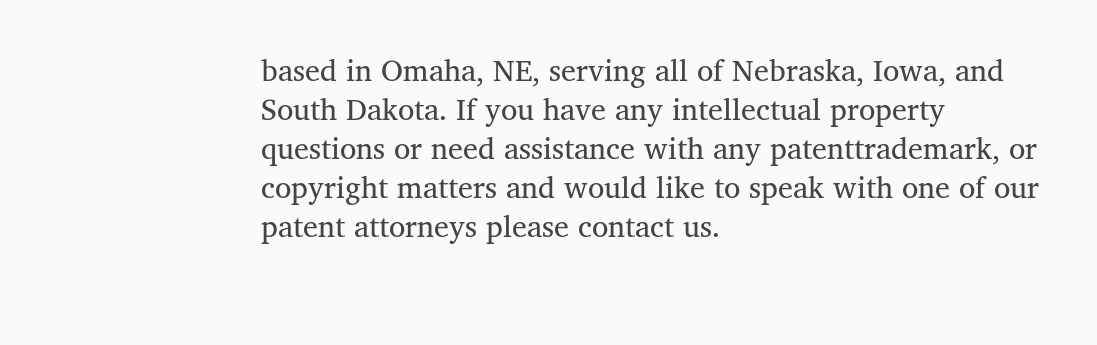based in Omaha, NE, serving all of Nebraska, Iowa, and South Dakota. If you have any intellectual property questions or need assistance with any patenttrademark, or copyright matters and would like to speak with one of our patent attorneys please contact us.